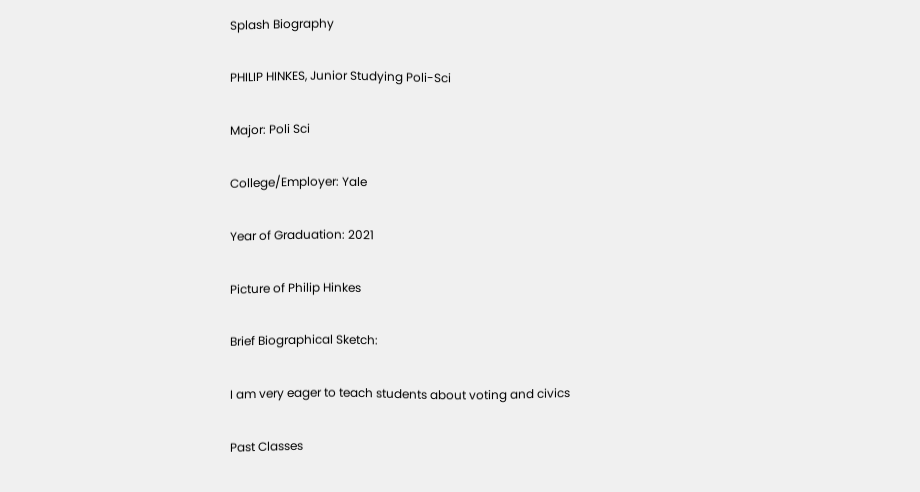Splash Biography

PHILIP HINKES, Junior Studying Poli-Sci

Major: Poli Sci

College/Employer: Yale

Year of Graduation: 2021

Picture of Philip Hinkes

Brief Biographical Sketch:

I am very eager to teach students about voting and civics

Past Classes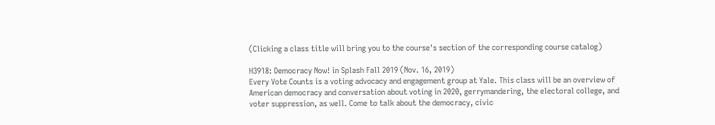(Clicking a class title will bring you to the course's section of the corresponding course catalog)

H3918: Democracy Now! in Splash Fall 2019 (Nov. 16, 2019)
Every Vote Counts is a voting advocacy and engagement group at Yale. This class will be an overview of American democracy and conversation about voting in 2020, gerrymandering, the electoral college, and voter suppression, as well. Come to talk about the democracy, civic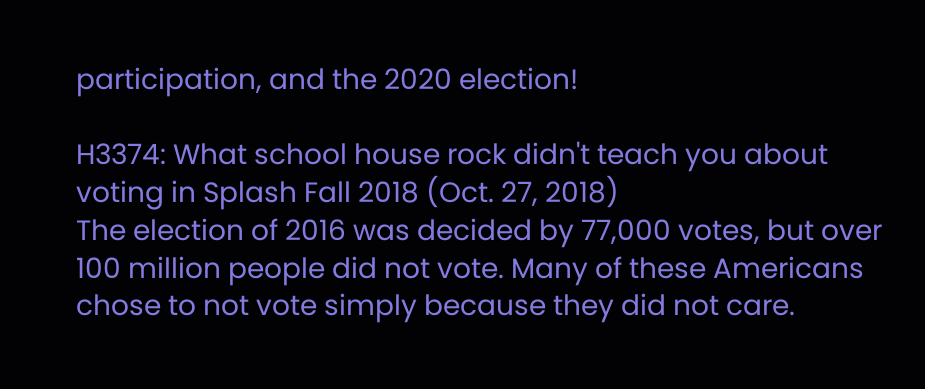participation, and the 2020 election!

H3374: What school house rock didn't teach you about voting in Splash Fall 2018 (Oct. 27, 2018)
The election of 2016 was decided by 77,000 votes, but over 100 million people did not vote. Many of these Americans chose to not vote simply because they did not care.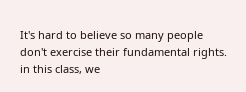It's hard to believe so many people don't exercise their fundamental rights. in this class, we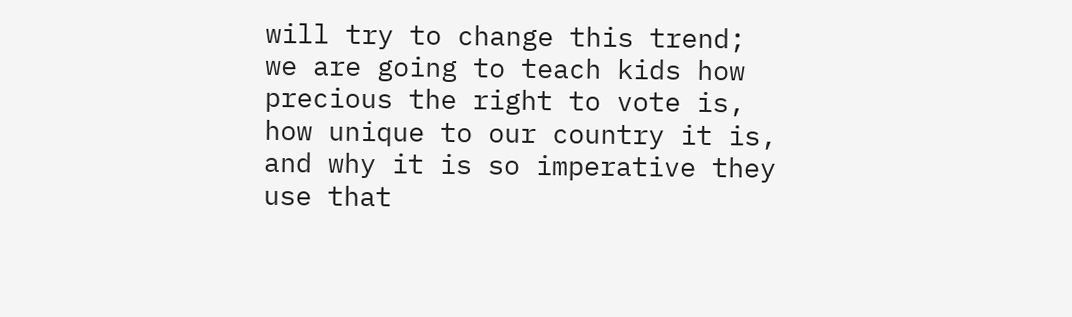will try to change this trend; we are going to teach kids how precious the right to vote is, how unique to our country it is, and why it is so imperative they use that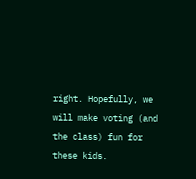right. Hopefully, we will make voting (and the class) fun for these kids.